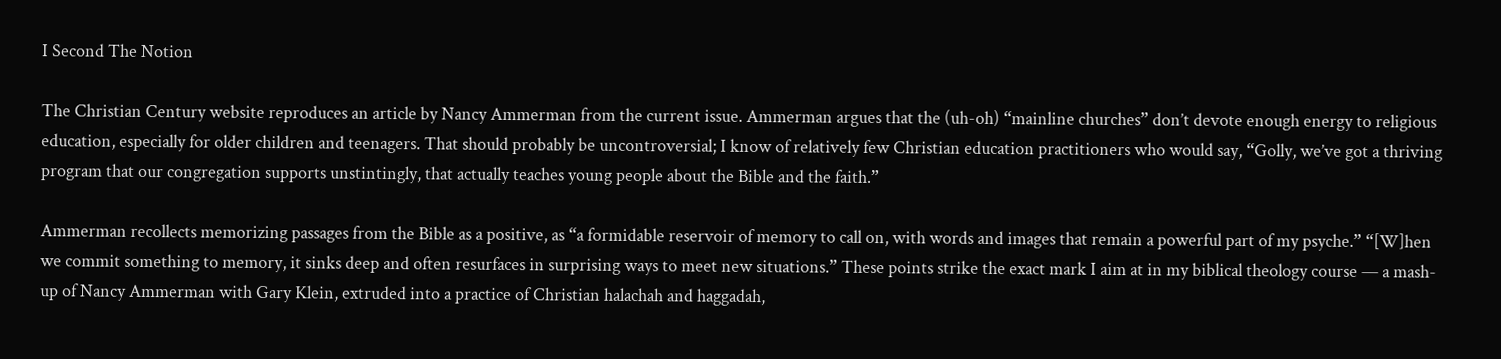I Second The Notion

The Christian Century website reproduces an article by Nancy Ammerman from the current issue. Ammerman argues that the (uh-oh) “mainline churches” don’t devote enough energy to religious education, especially for older children and teenagers. That should probably be uncontroversial; I know of relatively few Christian education practitioners who would say, “Golly, we’ve got a thriving program that our congregation supports unstintingly, that actually teaches young people about the Bible and the faith.”

Ammerman recollects memorizing passages from the Bible as a positive, as “a formidable reservoir of memory to call on, with words and images that remain a powerful part of my psyche.” “[W]hen we commit something to memory, it sinks deep and often resurfaces in surprising ways to meet new situations.” These points strike the exact mark I aim at in my biblical theology course — a mash-up of Nancy Ammerman with Gary Klein, extruded into a practice of Christian halachah and haggadah,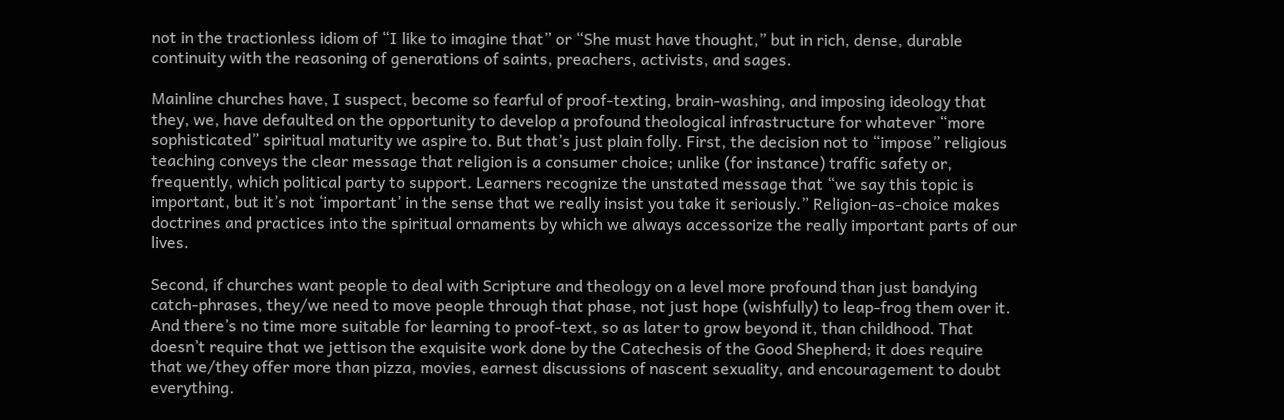not in the tractionless idiom of “I like to imagine that” or “She must have thought,” but in rich, dense, durable continuity with the reasoning of generations of saints, preachers, activists, and sages.

Mainline churches have, I suspect, become so fearful of proof-texting, brain-washing, and imposing ideology that they, we, have defaulted on the opportunity to develop a profound theological infrastructure for whatever “more sophisticated” spiritual maturity we aspire to. But that’s just plain folly. First, the decision not to “impose” religious teaching conveys the clear message that religion is a consumer choice; unlike (for instance) traffic safety or, frequently, which political party to support. Learners recognize the unstated message that “we say this topic is important, but it’s not ‘important’ in the sense that we really insist you take it seriously.” Religion-as-choice makes doctrines and practices into the spiritual ornaments by which we always accessorize the really important parts of our lives.

Second, if churches want people to deal with Scripture and theology on a level more profound than just bandying catch-phrases, they/we need to move people through that phase, not just hope (wishfully) to leap-frog them over it. And there’s no time more suitable for learning to proof-text, so as later to grow beyond it, than childhood. That doesn’t require that we jettison the exquisite work done by the Catechesis of the Good Shepherd; it does require that we/they offer more than pizza, movies, earnest discussions of nascent sexuality, and encouragement to doubt everything.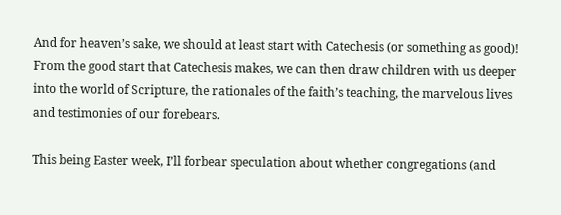And for heaven’s sake, we should at least start with Catechesis (or something as good)! From the good start that Catechesis makes, we can then draw children with us deeper into the world of Scripture, the rationales of the faith’s teaching, the marvelous lives and testimonies of our forebears.

This being Easter week, I’ll forbear speculation about whether congregations (and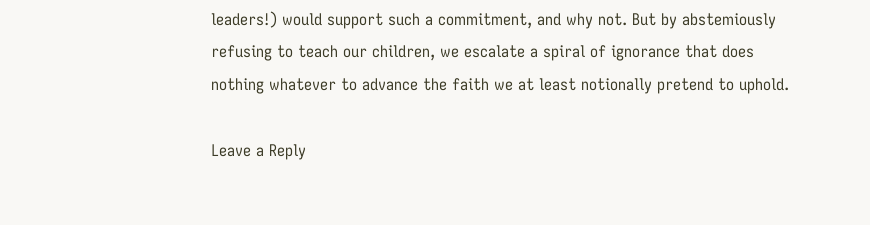leaders!) would support such a commitment, and why not. But by abstemiously refusing to teach our children, we escalate a spiral of ignorance that does nothing whatever to advance the faith we at least notionally pretend to uphold.

Leave a Reply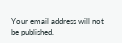Your email address will not be published.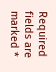Required fields are marked *